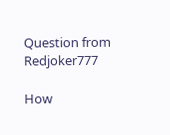Question from Redjoker777

How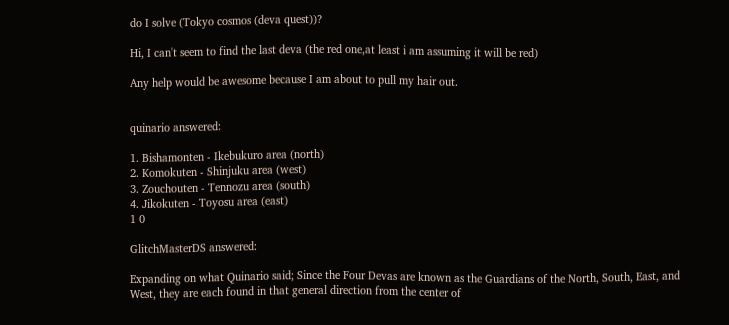do I solve (Tokyo cosmos (deva quest))?

Hi, I can't seem to find the last deva (the red one,at least i am assuming it will be red)

Any help would be awesome because I am about to pull my hair out.


quinario answered:

1. Bishamonten - Ikebukuro area (north)
2. Komokuten - Shinjuku area (west)
3. Zouchouten - Tennozu area (south)
4. Jikokuten - Toyosu area (east)
1 0

GlitchMasterDS answered:

Expanding on what Quinario said; Since the Four Devas are known as the Guardians of the North, South, East, and West, they are each found in that general direction from the center of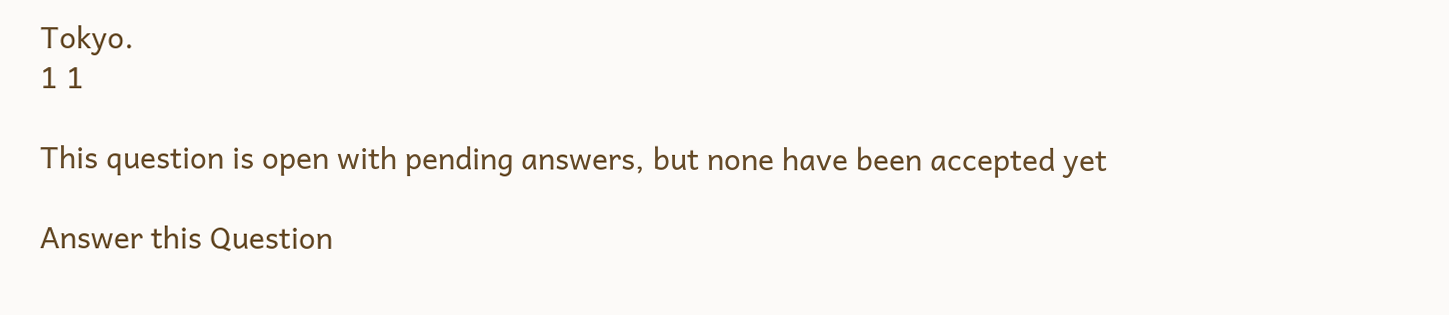Tokyo.
1 1

This question is open with pending answers, but none have been accepted yet

Answer this Question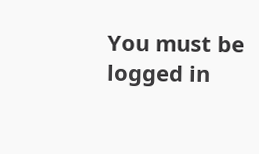You must be logged in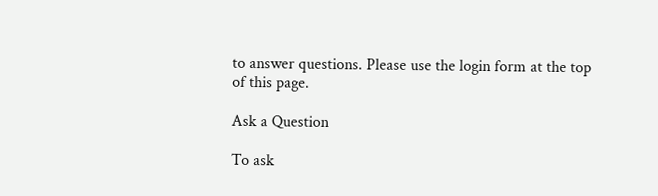to answer questions. Please use the login form at the top of this page.

Ask a Question

To ask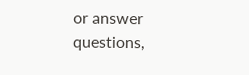or answer questions,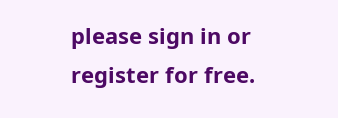please sign in or register for free.